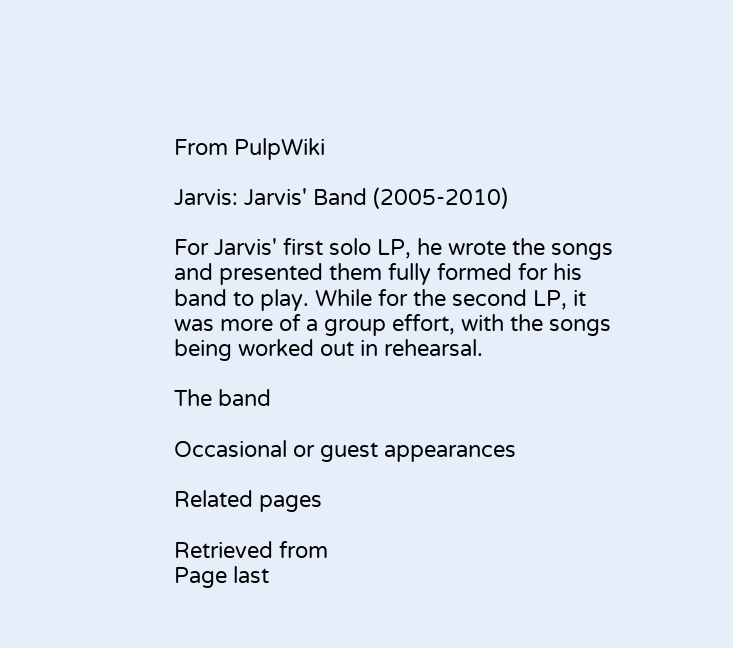From PulpWiki

Jarvis: Jarvis' Band (2005-2010)

For Jarvis' first solo LP, he wrote the songs and presented them fully formed for his band to play. While for the second LP, it was more of a group effort, with the songs being worked out in rehearsal.

The band

Occasional or guest appearances

Related pages

Retrieved from
Page last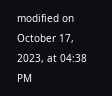modified on October 17, 2023, at 04:38 PM